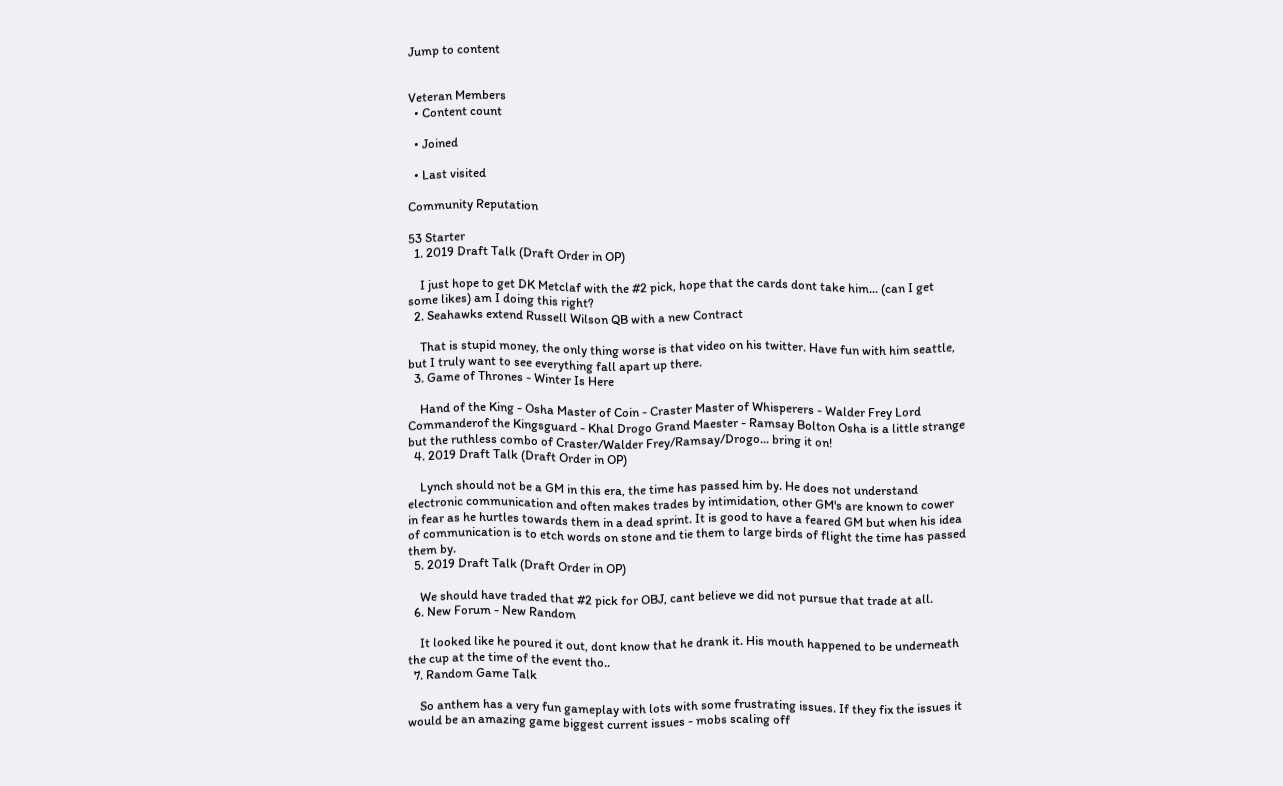Jump to content


Veteran Members
  • Content count

  • Joined

  • Last visited

Community Reputation

53 Starter
  1. 2019 Draft Talk (Draft Order in OP)

    I just hope to get DK Metclaf with the #2 pick, hope that the cards dont take him... (can I get some likes) am I doing this right?
  2. Seahawks extend Russell Wilson QB with a new Contract

    That is stupid money, the only thing worse is that video on his twitter. Have fun with him seattle, but I truly want to see everything fall apart up there.
  3. Game of Thrones - Winter Is Here

    Hand of the King - Osha Master of Coin - Craster Master of Whisperers - Walder Frey Lord Commanderof the Kingsguard - Khal Drogo Grand Maester - Ramsay Bolton Osha is a little strange but the ruthless combo of Craster/Walder Frey/Ramsay/Drogo... bring it on!
  4. 2019 Draft Talk (Draft Order in OP)

    Lynch should not be a GM in this era, the time has passed him by. He does not understand electronic communication and often makes trades by intimidation, other GM's are known to cower in fear as he hurtles towards them in a dead sprint. It is good to have a feared GM but when his idea of communication is to etch words on stone and tie them to large birds of flight the time has passed them by.
  5. 2019 Draft Talk (Draft Order in OP)

    We should have traded that #2 pick for OBJ, cant believe we did not pursue that trade at all.
  6. New Forum - New Random

    It looked like he poured it out, dont know that he drank it. His mouth happened to be underneath the cup at the time of the event tho..
  7. Random Game Talk

    So anthem has a very fun gameplay with lots with some frustrating issues. If they fix the issues it would be an amazing game biggest current issues - mobs scaling off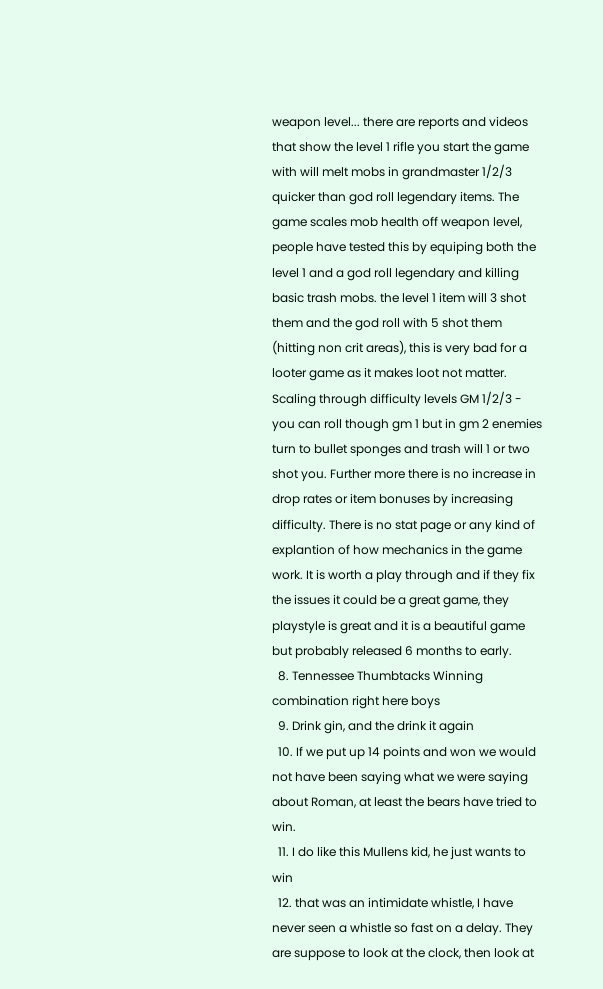weapon level... there are reports and videos that show the level 1 rifle you start the game with will melt mobs in grandmaster 1/2/3 quicker than god roll legendary items. The game scales mob health off weapon level, people have tested this by equiping both the level 1 and a god roll legendary and killing basic trash mobs. the level 1 item will 3 shot them and the god roll with 5 shot them (hitting non crit areas), this is very bad for a looter game as it makes loot not matter. Scaling through difficulty levels GM 1/2/3 - you can roll though gm 1 but in gm 2 enemies turn to bullet sponges and trash will 1 or two shot you. Further more there is no increase in drop rates or item bonuses by increasing difficulty. There is no stat page or any kind of explantion of how mechanics in the game work. It is worth a play through and if they fix the issues it could be a great game, they playstyle is great and it is a beautiful game but probably released 6 months to early.
  8. Tennessee Thumbtacks Winning combination right here boys
  9. Drink gin, and the drink it again
  10. If we put up 14 points and won we would not have been saying what we were saying about Roman, at least the bears have tried to win.
  11. I do like this Mullens kid, he just wants to win
  12. that was an intimidate whistle, I have never seen a whistle so fast on a delay. They are suppose to look at the clock, then look at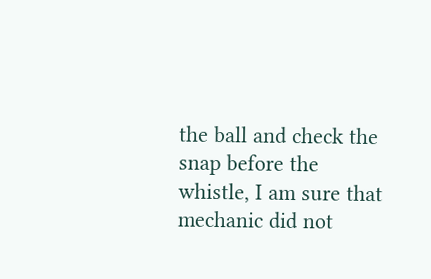the ball and check the snap before the whistle, I am sure that mechanic did not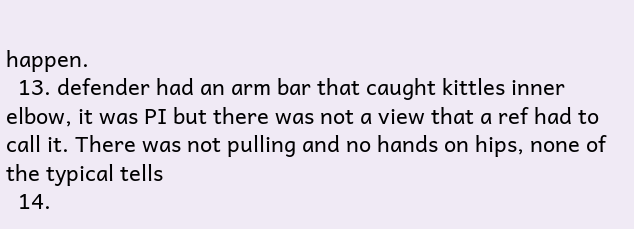happen.
  13. defender had an arm bar that caught kittles inner elbow, it was PI but there was not a view that a ref had to call it. There was not pulling and no hands on hips, none of the typical tells
  14.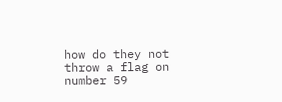how do they not throw a flag on number 59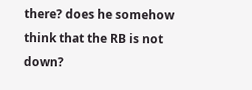there? does he somehow think that the RB is not down?